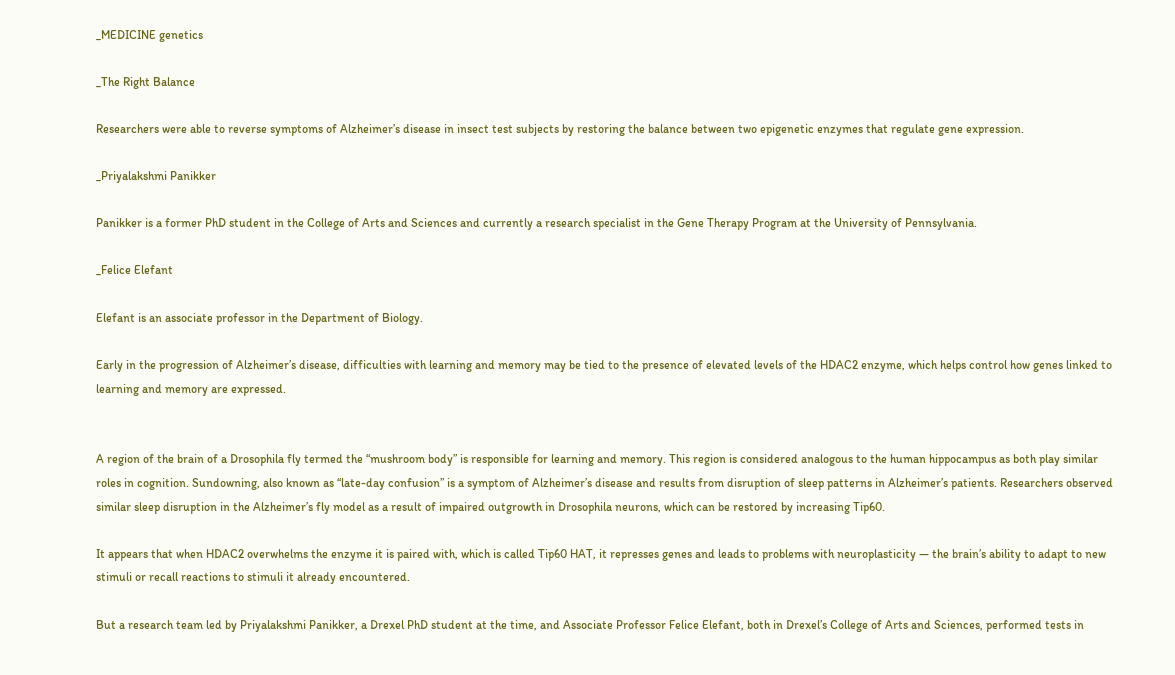_MEDICINE genetics

_The Right Balance

Researchers were able to reverse symptoms of Alzheimer’s disease in insect test subjects by restoring the balance between two epigenetic enzymes that regulate gene expression.

_Priyalakshmi Panikker

Panikker is a former PhD student in the College of Arts and Sciences and currently a research specialist in the Gene Therapy Program at the University of Pennsylvania.

_Felice Elefant

Elefant is an associate professor in the Department of Biology.

Early in the progression of Alzheimer’s disease, difficulties with learning and memory may be tied to the presence of elevated levels of the HDAC2 enzyme, which helps control how genes linked to learning and memory are expressed.


A region of the brain of a Drosophila fly termed the “mushroom body” is responsible for learning and memory. This region is considered analogous to the human hippocampus as both play similar roles in cognition. Sundowning, also known as “late-day confusion” is a symptom of Alzheimer’s disease and results from disruption of sleep patterns in Alzheimer’s patients. Researchers observed similar sleep disruption in the Alzheimer’s fly model as a result of impaired outgrowth in Drosophila neurons, which can be restored by increasing Tip60.

It appears that when HDAC2 overwhelms the enzyme it is paired with, which is called Tip60 HAT, it represses genes and leads to problems with neuroplasticity — the brain’s ability to adapt to new stimuli or recall reactions to stimuli it already encountered.

But a research team led by Priyalakshmi Panikker, a Drexel PhD student at the time, and Associate Professor Felice Elefant, both in Drexel’s College of Arts and Sciences, performed tests in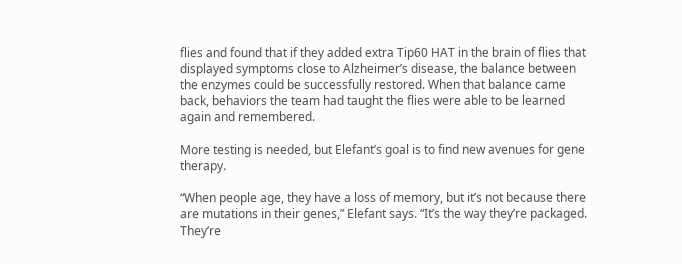flies and found that if they added extra Tip60 HAT in the brain of flies that displayed symptoms close to Alzheimer’s disease, the balance between the enzymes could be successfully restored. When that balance came back, behaviors the team had taught the flies were able to be learned again and remembered.

More testing is needed, but Elefant’s goal is to find new avenues for gene therapy.

“When people age, they have a loss of memory, but it’s not because there are mutations in their genes,” Elefant says. “It’s the way they’re packaged. They’re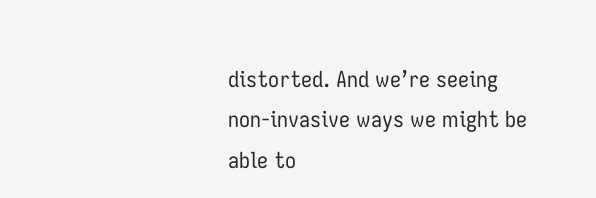distorted. And we’re seeing non-invasive ways we might be able to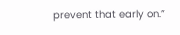prevent that early on.”